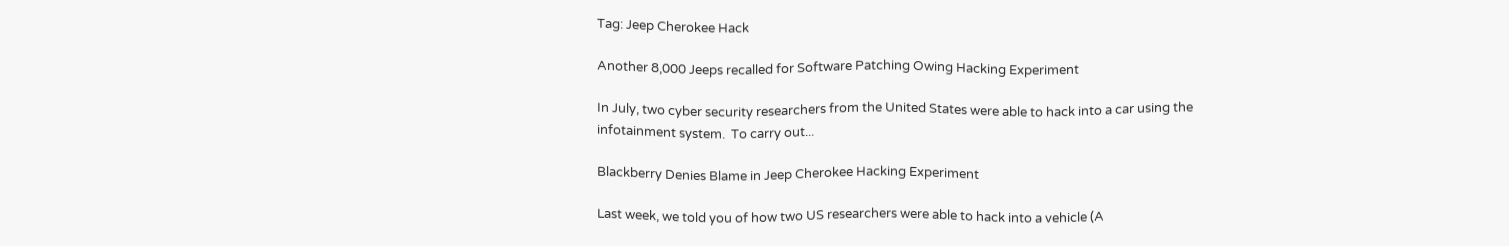Tag: Jeep Cherokee Hack

Another 8,000 Jeeps recalled for Software Patching Owing Hacking Experiment

In July, two cyber security researchers from the United States were able to hack into a car using the infotainment system.  To carry out...

Blackberry Denies Blame in Jeep Cherokee Hacking Experiment

Last week, we told you of how two US researchers were able to hack into a vehicle (A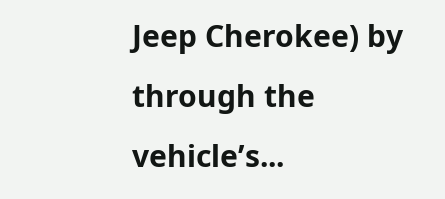Jeep Cherokee) by through the vehicle’s...